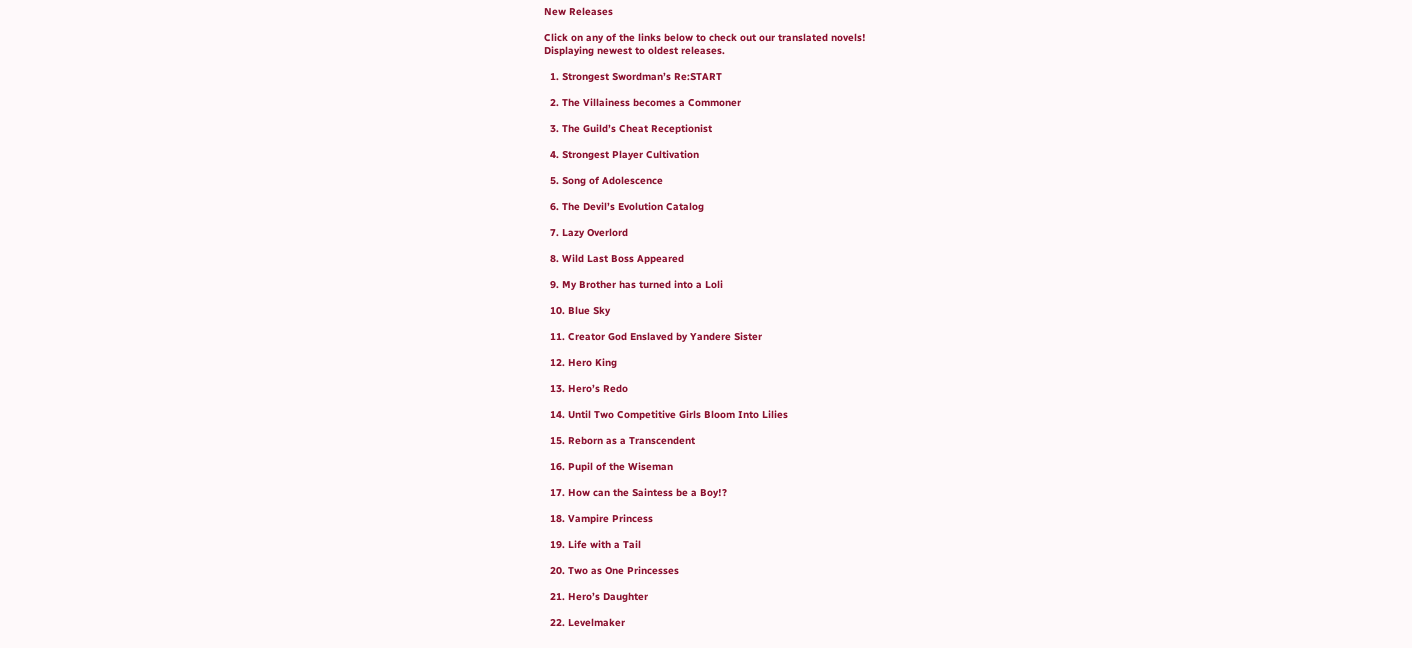New Releases

Click on any of the links below to check out our translated novels!
Displaying newest to oldest releases.

  1. Strongest Swordman’s Re:START

  2. The Villainess becomes a Commoner

  3. The Guild’s Cheat Receptionist

  4. Strongest Player Cultivation

  5. Song of Adolescence

  6. The Devil’s Evolution Catalog

  7. Lazy Overlord

  8. Wild Last Boss Appeared

  9. My Brother has turned into a Loli

  10. Blue Sky

  11. Creator God Enslaved by Yandere Sister

  12. Hero King

  13. Hero’s Redo

  14. Until Two Competitive Girls Bloom Into Lilies

  15. Reborn as a Transcendent

  16. Pupil of the Wiseman

  17. How can the Saintess be a Boy!?

  18. Vampire Princess

  19. Life with a Tail

  20. Two as One Princesses

  21. Hero’s Daughter

  22. Levelmaker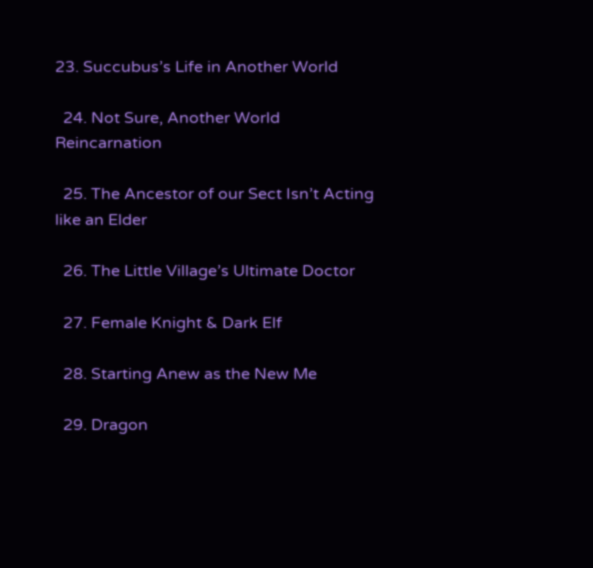23. Succubus’s Life in Another World

  24. Not Sure, Another World Reincarnation

  25. The Ancestor of our Sect Isn’t Acting like an Elder

  26. The Little Village’s Ultimate Doctor

  27. Female Knight & Dark Elf

  28. Starting Anew as the New Me

  29. Dragon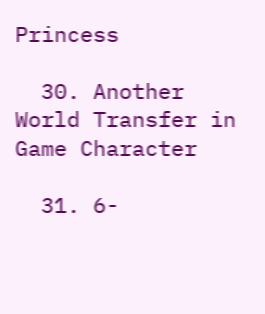Princess

  30. Another World Transfer in Game Character

  31. 6-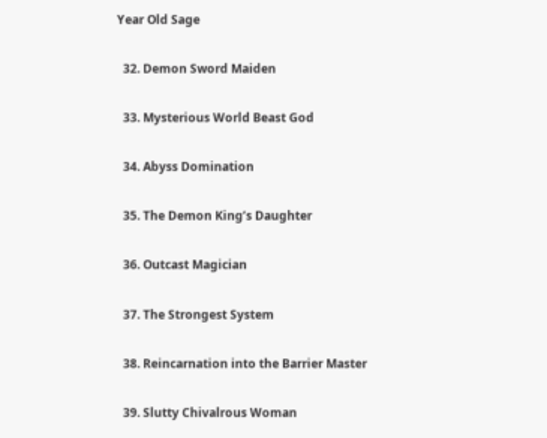Year Old Sage

  32. Demon Sword Maiden

  33. Mysterious World Beast God

  34. Abyss Domination

  35. The Demon King’s Daughter

  36. Outcast Magician

  37. The Strongest System

  38. Reincarnation into the Barrier Master

  39. Slutty Chivalrous Woman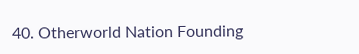40. Otherworld Nation Founding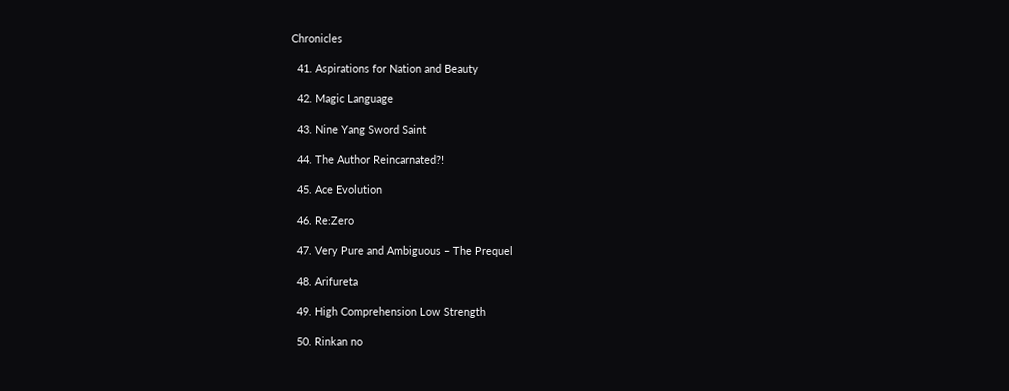Chronicles

  41. Aspirations for Nation and Beauty

  42. Magic Language

  43. Nine Yang Sword Saint

  44. The Author Reincarnated?!

  45. Ace Evolution

  46. Re:Zero

  47. Very Pure and Ambiguous – The Prequel

  48. Arifureta

  49. High Comprehension Low Strength

  50. Rinkan no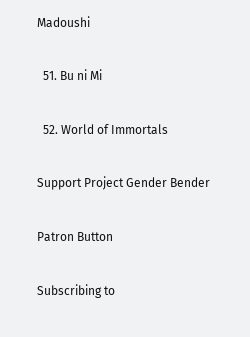Madoushi

  51. Bu ni Mi

  52. World of Immortals

Support Project Gender Bender

Patron Button

Subscribing to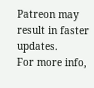Patreon may result in faster updates.
For more info,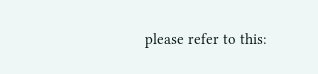please refer to this: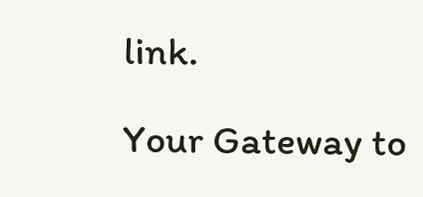link.

Your Gateway to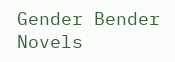Gender Bender Novels